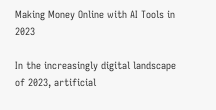Making Money Online with AI Tools in 2023

In the increasingly digital landscape of 2023, artificial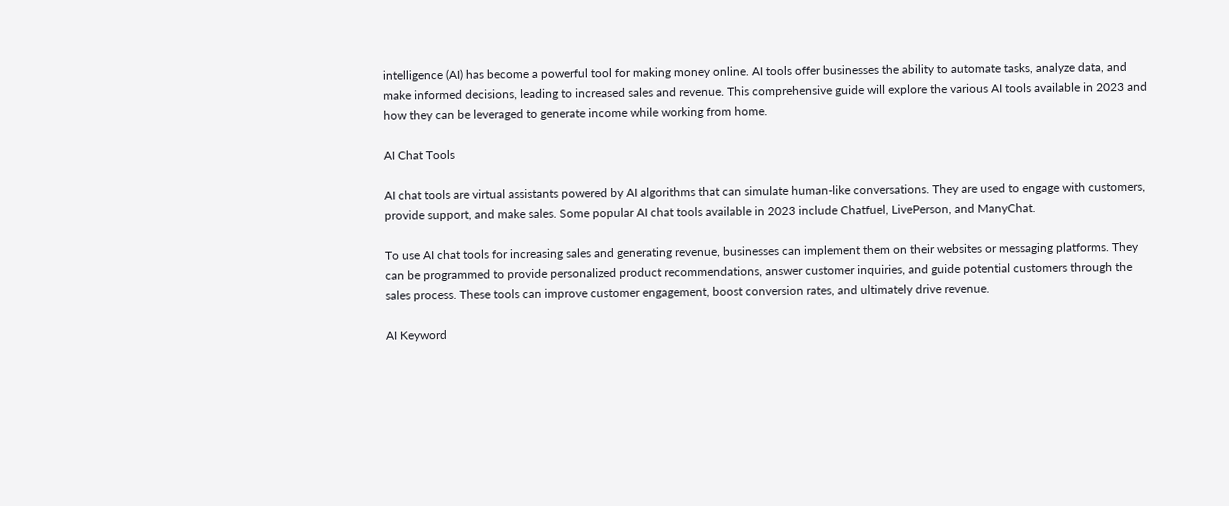intelligence (AI) has become a powerful tool for making money online. AI tools offer businesses the ability to automate tasks, analyze data, and make informed decisions, leading to increased sales and revenue. This comprehensive guide will explore the various AI tools available in 2023 and how they can be leveraged to generate income while working from home.

AI Chat Tools

AI chat tools are virtual assistants powered by AI algorithms that can simulate human-like conversations. They are used to engage with customers, provide support, and make sales. Some popular AI chat tools available in 2023 include Chatfuel, LivePerson, and ManyChat.

To use AI chat tools for increasing sales and generating revenue, businesses can implement them on their websites or messaging platforms. They can be programmed to provide personalized product recommendations, answer customer inquiries, and guide potential customers through the sales process. These tools can improve customer engagement, boost conversion rates, and ultimately drive revenue.

AI Keyword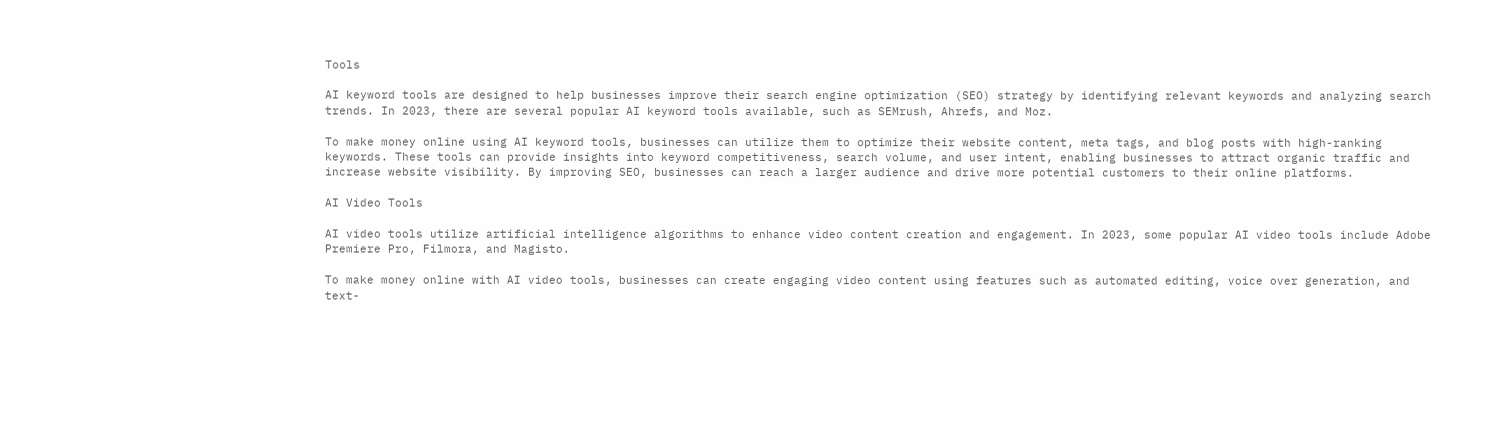Tools

AI keyword tools are designed to help businesses improve their search engine optimization (SEO) strategy by identifying relevant keywords and analyzing search trends. In 2023, there are several popular AI keyword tools available, such as SEMrush, Ahrefs, and Moz.

To make money online using AI keyword tools, businesses can utilize them to optimize their website content, meta tags, and blog posts with high-ranking keywords. These tools can provide insights into keyword competitiveness, search volume, and user intent, enabling businesses to attract organic traffic and increase website visibility. By improving SEO, businesses can reach a larger audience and drive more potential customers to their online platforms.

AI Video Tools

AI video tools utilize artificial intelligence algorithms to enhance video content creation and engagement. In 2023, some popular AI video tools include Adobe Premiere Pro, Filmora, and Magisto.

To make money online with AI video tools, businesses can create engaging video content using features such as automated editing, voice over generation, and text-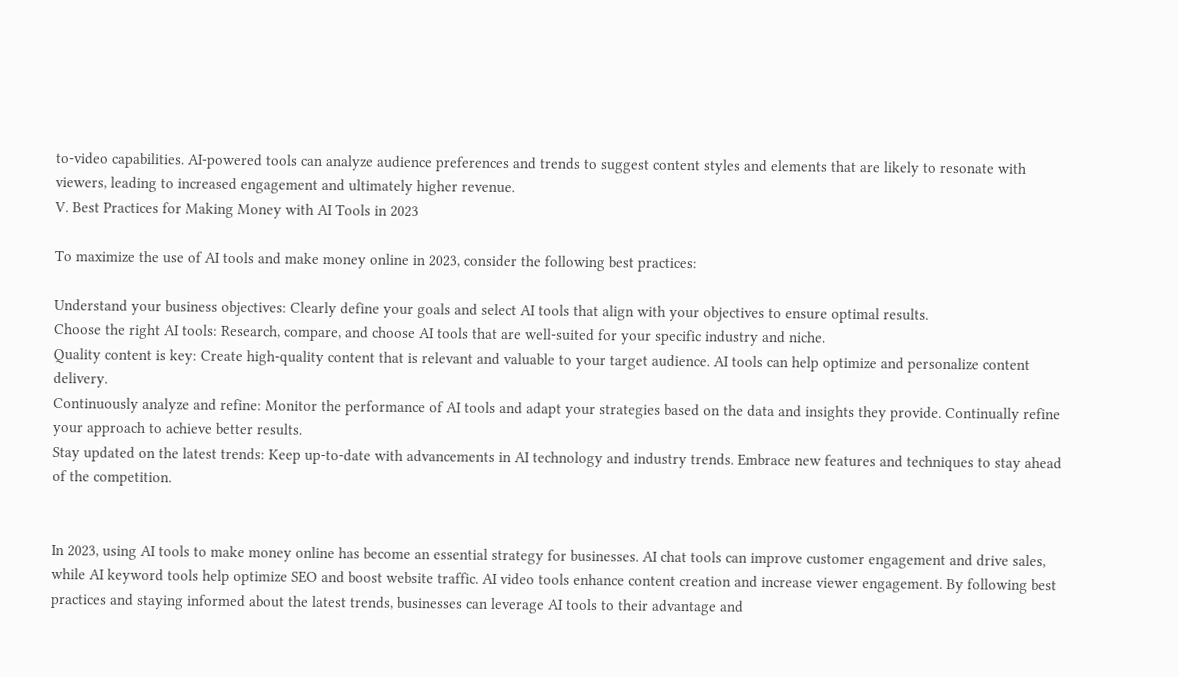to-video capabilities. AI-powered tools can analyze audience preferences and trends to suggest content styles and elements that are likely to resonate with viewers, leading to increased engagement and ultimately higher revenue.
V. Best Practices for Making Money with AI Tools in 2023

To maximize the use of AI tools and make money online in 2023, consider the following best practices:

Understand your business objectives: Clearly define your goals and select AI tools that align with your objectives to ensure optimal results.
Choose the right AI tools: Research, compare, and choose AI tools that are well-suited for your specific industry and niche.
Quality content is key: Create high-quality content that is relevant and valuable to your target audience. AI tools can help optimize and personalize content delivery.
Continuously analyze and refine: Monitor the performance of AI tools and adapt your strategies based on the data and insights they provide. Continually refine your approach to achieve better results.
Stay updated on the latest trends: Keep up-to-date with advancements in AI technology and industry trends. Embrace new features and techniques to stay ahead of the competition.


In 2023, using AI tools to make money online has become an essential strategy for businesses. AI chat tools can improve customer engagement and drive sales, while AI keyword tools help optimize SEO and boost website traffic. AI video tools enhance content creation and increase viewer engagement. By following best practices and staying informed about the latest trends, businesses can leverage AI tools to their advantage and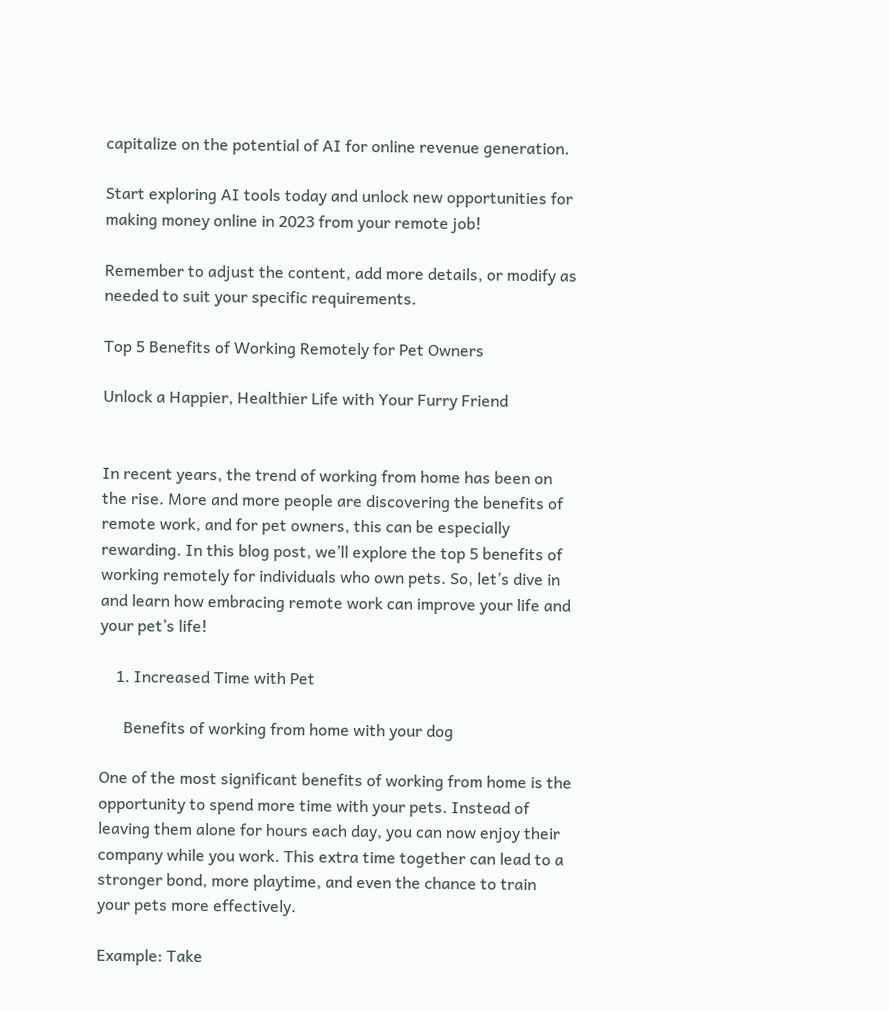capitalize on the potential of AI for online revenue generation.

Start exploring AI tools today and unlock new opportunities for making money online in 2023 from your remote job!

Remember to adjust the content, add more details, or modify as needed to suit your specific requirements.

Top 5 Benefits of Working Remotely for Pet Owners

Unlock a Happier, Healthier Life with Your Furry Friend


In recent years, the trend of working from home has been on the rise. More and more people are discovering the benefits of remote work, and for pet owners, this can be especially rewarding. In this blog post, we’ll explore the top 5 benefits of working remotely for individuals who own pets. So, let’s dive in and learn how embracing remote work can improve your life and your pet’s life!

    1. Increased Time with Pet

      Benefits of working from home with your dog

One of the most significant benefits of working from home is the opportunity to spend more time with your pets. Instead of leaving them alone for hours each day, you can now enjoy their company while you work. This extra time together can lead to a stronger bond, more playtime, and even the chance to train your pets more effectively.

Example: Take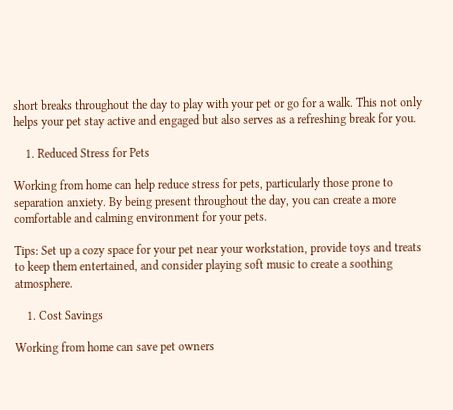short breaks throughout the day to play with your pet or go for a walk. This not only helps your pet stay active and engaged but also serves as a refreshing break for you.

    1. Reduced Stress for Pets

Working from home can help reduce stress for pets, particularly those prone to separation anxiety. By being present throughout the day, you can create a more comfortable and calming environment for your pets.

Tips: Set up a cozy space for your pet near your workstation, provide toys and treats to keep them entertained, and consider playing soft music to create a soothing atmosphere.

    1. Cost Savings

Working from home can save pet owners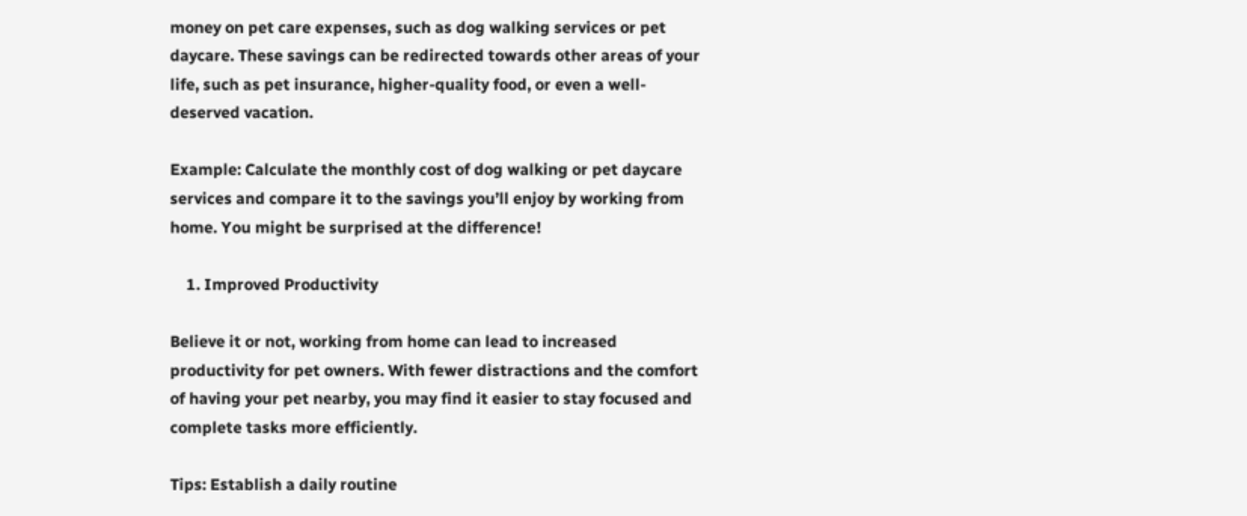money on pet care expenses, such as dog walking services or pet daycare. These savings can be redirected towards other areas of your life, such as pet insurance, higher-quality food, or even a well-deserved vacation.

Example: Calculate the monthly cost of dog walking or pet daycare services and compare it to the savings you’ll enjoy by working from home. You might be surprised at the difference!

    1. Improved Productivity

Believe it or not, working from home can lead to increased productivity for pet owners. With fewer distractions and the comfort of having your pet nearby, you may find it easier to stay focused and complete tasks more efficiently.

Tips: Establish a daily routine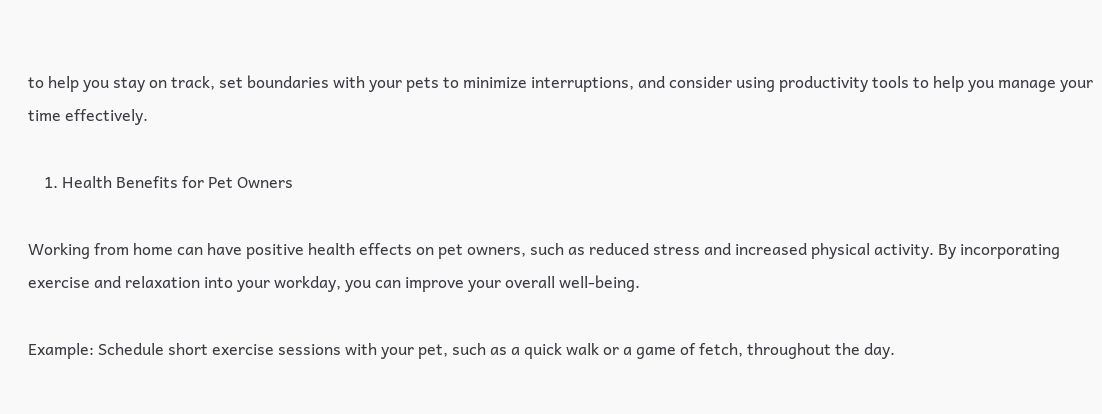to help you stay on track, set boundaries with your pets to minimize interruptions, and consider using productivity tools to help you manage your time effectively.

    1. Health Benefits for Pet Owners

Working from home can have positive health effects on pet owners, such as reduced stress and increased physical activity. By incorporating exercise and relaxation into your workday, you can improve your overall well-being.

Example: Schedule short exercise sessions with your pet, such as a quick walk or a game of fetch, throughout the day.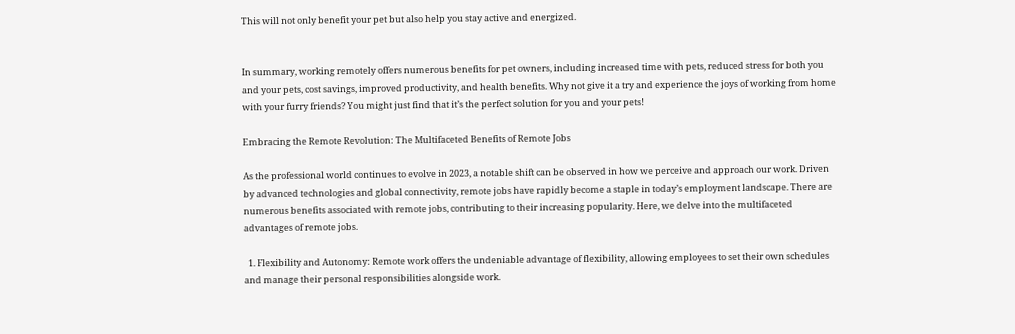This will not only benefit your pet but also help you stay active and energized.


In summary, working remotely offers numerous benefits for pet owners, including increased time with pets, reduced stress for both you and your pets, cost savings, improved productivity, and health benefits. Why not give it a try and experience the joys of working from home with your furry friends? You might just find that it’s the perfect solution for you and your pets!

Embracing the Remote Revolution: The Multifaceted Benefits of Remote Jobs

As the professional world continues to evolve in 2023, a notable shift can be observed in how we perceive and approach our work. Driven by advanced technologies and global connectivity, remote jobs have rapidly become a staple in today’s employment landscape. There are numerous benefits associated with remote jobs, contributing to their increasing popularity. Here, we delve into the multifaceted advantages of remote jobs.

  1. Flexibility and Autonomy: Remote work offers the undeniable advantage of flexibility, allowing employees to set their own schedules and manage their personal responsibilities alongside work.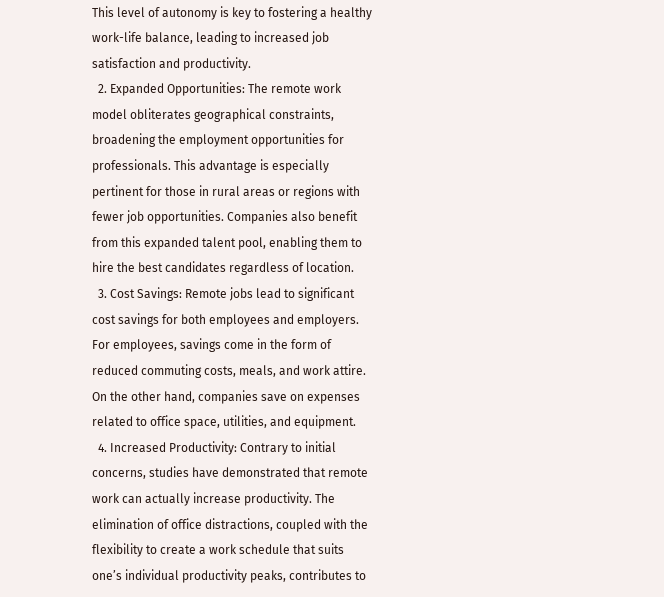This level of autonomy is key to fostering a healthy work-life balance, leading to increased job satisfaction and productivity.
  2. Expanded Opportunities: The remote work model obliterates geographical constraints, broadening the employment opportunities for professionals. This advantage is especially pertinent for those in rural areas or regions with fewer job opportunities. Companies also benefit from this expanded talent pool, enabling them to hire the best candidates regardless of location.
  3. Cost Savings: Remote jobs lead to significant cost savings for both employees and employers. For employees, savings come in the form of reduced commuting costs, meals, and work attire. On the other hand, companies save on expenses related to office space, utilities, and equipment.
  4. Increased Productivity: Contrary to initial concerns, studies have demonstrated that remote work can actually increase productivity. The elimination of office distractions, coupled with the flexibility to create a work schedule that suits one’s individual productivity peaks, contributes to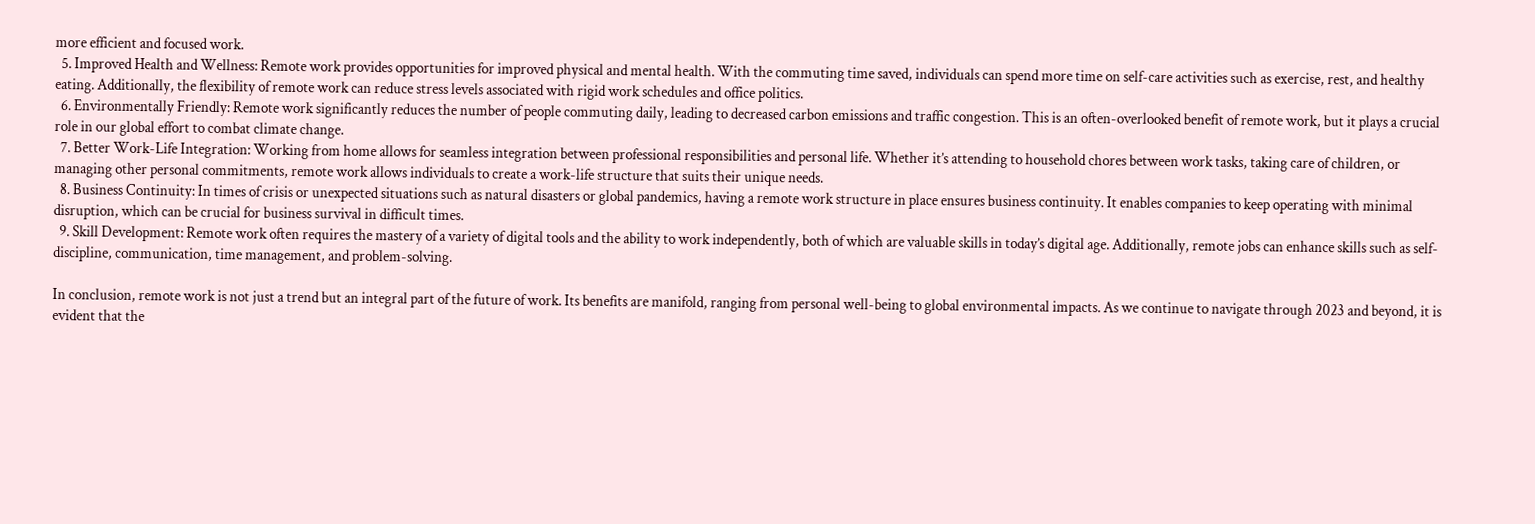more efficient and focused work.
  5. Improved Health and Wellness: Remote work provides opportunities for improved physical and mental health. With the commuting time saved, individuals can spend more time on self-care activities such as exercise, rest, and healthy eating. Additionally, the flexibility of remote work can reduce stress levels associated with rigid work schedules and office politics.
  6. Environmentally Friendly: Remote work significantly reduces the number of people commuting daily, leading to decreased carbon emissions and traffic congestion. This is an often-overlooked benefit of remote work, but it plays a crucial role in our global effort to combat climate change.
  7. Better Work-Life Integration: Working from home allows for seamless integration between professional responsibilities and personal life. Whether it’s attending to household chores between work tasks, taking care of children, or managing other personal commitments, remote work allows individuals to create a work-life structure that suits their unique needs.
  8. Business Continuity: In times of crisis or unexpected situations such as natural disasters or global pandemics, having a remote work structure in place ensures business continuity. It enables companies to keep operating with minimal disruption, which can be crucial for business survival in difficult times.
  9. Skill Development: Remote work often requires the mastery of a variety of digital tools and the ability to work independently, both of which are valuable skills in today’s digital age. Additionally, remote jobs can enhance skills such as self-discipline, communication, time management, and problem-solving.

In conclusion, remote work is not just a trend but an integral part of the future of work. Its benefits are manifold, ranging from personal well-being to global environmental impacts. As we continue to navigate through 2023 and beyond, it is evident that the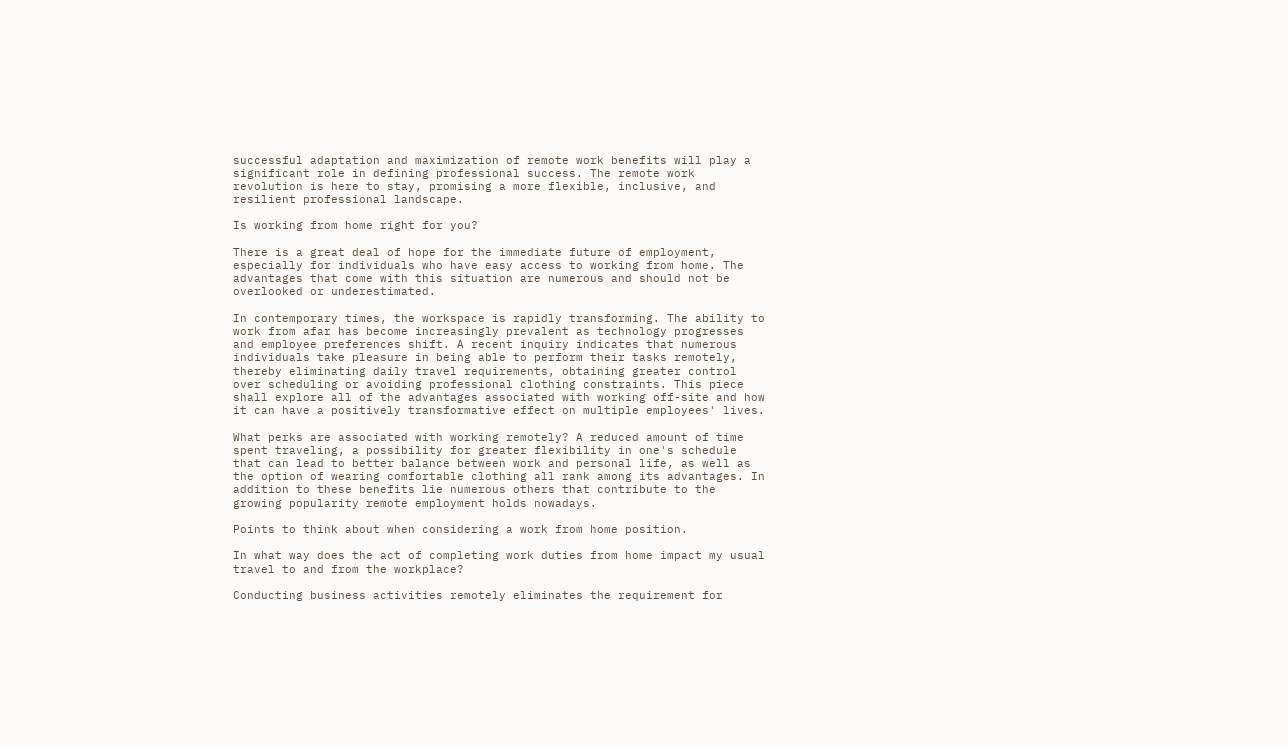successful adaptation and maximization of remote work benefits will play a significant role in defining professional success. The remote work revolution is here to stay, promising a more flexible, inclusive, and resilient professional landscape.

Is working from home right for you?

There is a great deal of hope for the immediate future of employment, especially for individuals who have easy access to working from home. The advantages that come with this situation are numerous and should not be overlooked or underestimated.

In contemporary times, the workspace is rapidly transforming. The ability to work from afar has become increasingly prevalent as technology progresses and employee preferences shift. A recent inquiry indicates that numerous individuals take pleasure in being able to perform their tasks remotely, thereby eliminating daily travel requirements, obtaining greater control over scheduling or avoiding professional clothing constraints. This piece shall explore all of the advantages associated with working off-site and how it can have a positively transformative effect on multiple employees' lives.

What perks are associated with working remotely? A reduced amount of time spent traveling, a possibility for greater flexibility in one's schedule that can lead to better balance between work and personal life, as well as the option of wearing comfortable clothing all rank among its advantages. In addition to these benefits lie numerous others that contribute to the growing popularity remote employment holds nowadays.

Points to think about when considering a work from home position.

In what way does the act of completing work duties from home impact my usual travel to and from the workplace?

Conducting business activities remotely eliminates the requirement for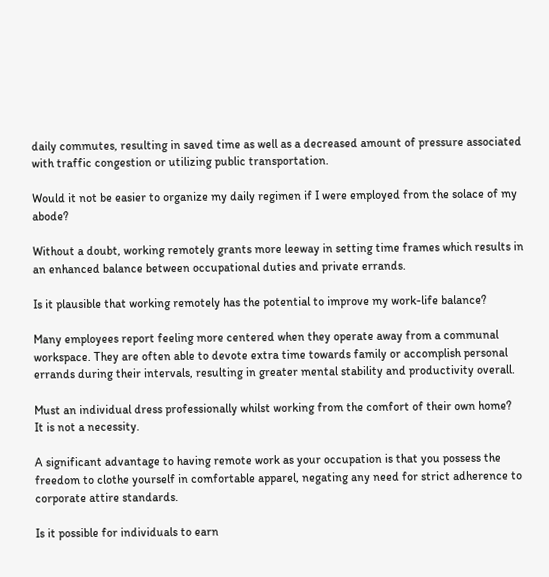daily commutes, resulting in saved time as well as a decreased amount of pressure associated with traffic congestion or utilizing public transportation.

Would it not be easier to organize my daily regimen if I were employed from the solace of my abode?

Without a doubt, working remotely grants more leeway in setting time frames which results in an enhanced balance between occupational duties and private errands.

Is it plausible that working remotely has the potential to improve my work-life balance?

Many employees report feeling more centered when they operate away from a communal workspace. They are often able to devote extra time towards family or accomplish personal errands during their intervals, resulting in greater mental stability and productivity overall.

Must an individual dress professionally whilst working from the comfort of their own home?
It is not a necessity.

A significant advantage to having remote work as your occupation is that you possess the freedom to clothe yourself in comfortable apparel, negating any need for strict adherence to corporate attire standards.

Is it possible for individuals to earn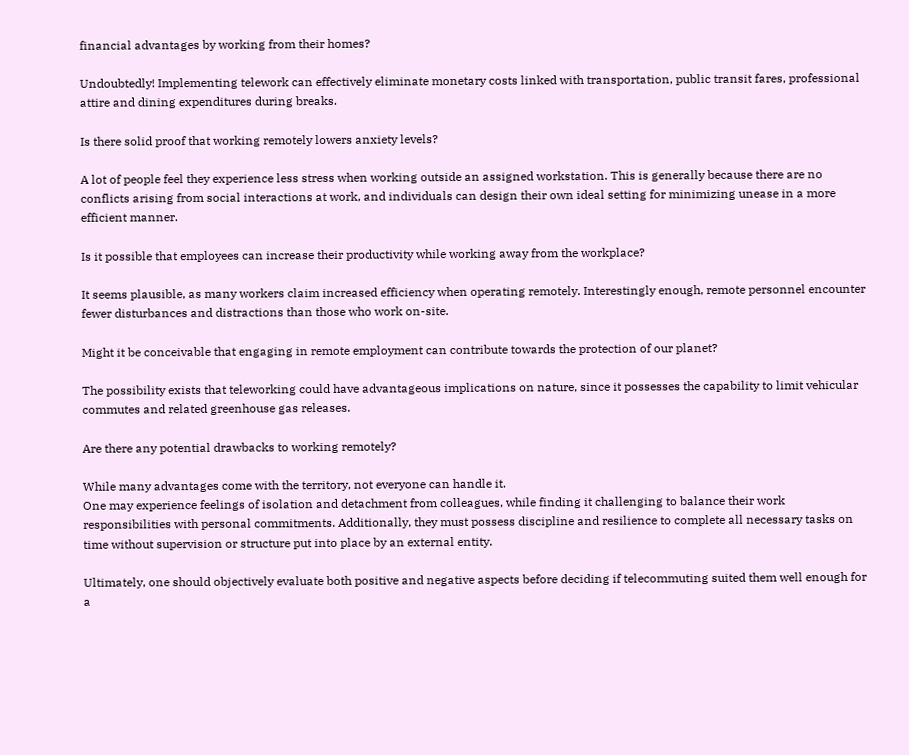financial advantages by working from their homes?

Undoubtedly! Implementing telework can effectively eliminate monetary costs linked with transportation, public transit fares, professional attire and dining expenditures during breaks.

Is there solid proof that working remotely lowers anxiety levels?

A lot of people feel they experience less stress when working outside an assigned workstation. This is generally because there are no conflicts arising from social interactions at work, and individuals can design their own ideal setting for minimizing unease in a more efficient manner.

Is it possible that employees can increase their productivity while working away from the workplace?

It seems plausible, as many workers claim increased efficiency when operating remotely. Interestingly enough, remote personnel encounter fewer disturbances and distractions than those who work on-site.

Might it be conceivable that engaging in remote employment can contribute towards the protection of our planet?

The possibility exists that teleworking could have advantageous implications on nature, since it possesses the capability to limit vehicular commutes and related greenhouse gas releases.

Are there any potential drawbacks to working remotely?

While many advantages come with the territory, not everyone can handle it.
One may experience feelings of isolation and detachment from colleagues, while finding it challenging to balance their work responsibilities with personal commitments. Additionally, they must possess discipline and resilience to complete all necessary tasks on time without supervision or structure put into place by an external entity.

Ultimately, one should objectively evaluate both positive and negative aspects before deciding if telecommuting suited them well enough for a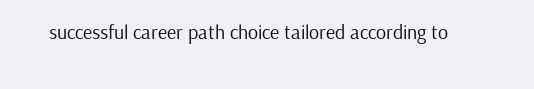successful career path choice tailored according to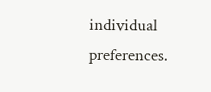individual preferences.